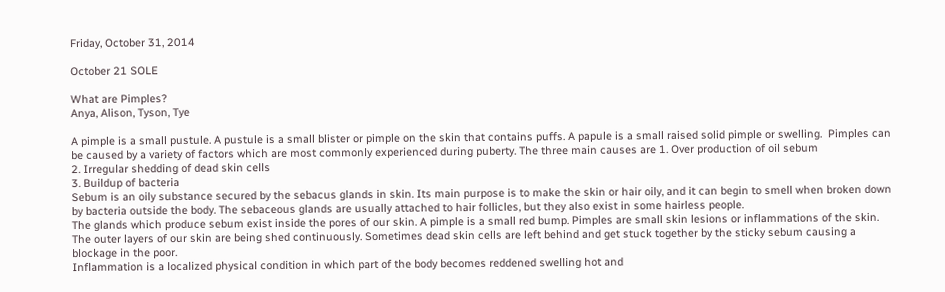Friday, October 31, 2014

October 21 SOLE

What are Pimples?
Anya, Alison, Tyson, Tye

A pimple is a small pustule. A pustule is a small blister or pimple on the skin that contains puffs. A papule is a small raised solid pimple or swelling.  Pimples can be caused by a variety of factors which are most commonly experienced during puberty. The three main causes are 1. Over production of oil sebum
2. Irregular shedding of dead skin cells
3. Buildup of bacteria
Sebum is an oily substance secured by the sebacus glands in skin. Its main purpose is to make the skin or hair oily, and it can begin to smell when broken down by bacteria outside the body. The sebaceous glands are usually attached to hair follicles, but they also exist in some hairless people.
The glands which produce sebum exist inside the pores of our skin. A pimple is a small red bump. Pimples are small skin lesions or inflammations of the skin. The outer layers of our skin are being shed continuously. Sometimes dead skin cells are left behind and get stuck together by the sticky sebum causing a blockage in the poor.
Inflammation is a localized physical condition in which part of the body becomes reddened swelling hot and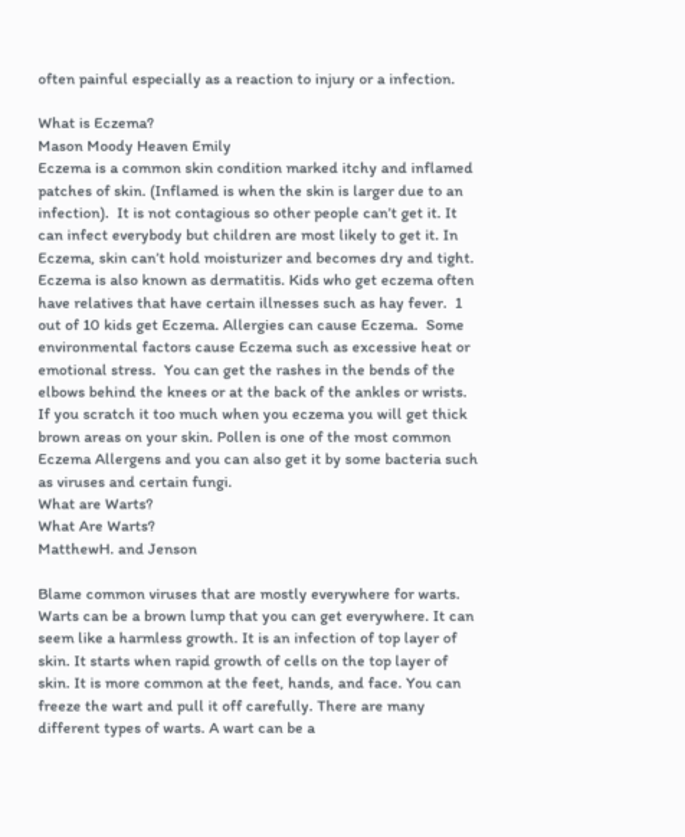often painful especially as a reaction to injury or a infection.

What is Eczema?
Mason Moody Heaven Emily
Eczema is a common skin condition marked itchy and inflamed patches of skin. (Inflamed is when the skin is larger due to an infection).  It is not contagious so other people can’t get it. It can infect everybody but children are most likely to get it. In Eczema, skin can’t hold moisturizer and becomes dry and tight. Eczema is also known as dermatitis. Kids who get eczema often have relatives that have certain illnesses such as hay fever.  1 out of 10 kids get Eczema. Allergies can cause Eczema.  Some environmental factors cause Eczema such as excessive heat or emotional stress.  You can get the rashes in the bends of the elbows behind the knees or at the back of the ankles or wrists. If you scratch it too much when you eczema you will get thick brown areas on your skin. Pollen is one of the most common Eczema Allergens and you can also get it by some bacteria such as viruses and certain fungi.
What are Warts?
What Are Warts?
MatthewH. and Jenson

Blame common viruses that are mostly everywhere for warts. Warts can be a brown lump that you can get everywhere. It can seem like a harmless growth. It is an infection of top layer of skin. It starts when rapid growth of cells on the top layer of skin. It is more common at the feet, hands, and face. You can freeze the wart and pull it off carefully. There are many different types of warts. A wart can be a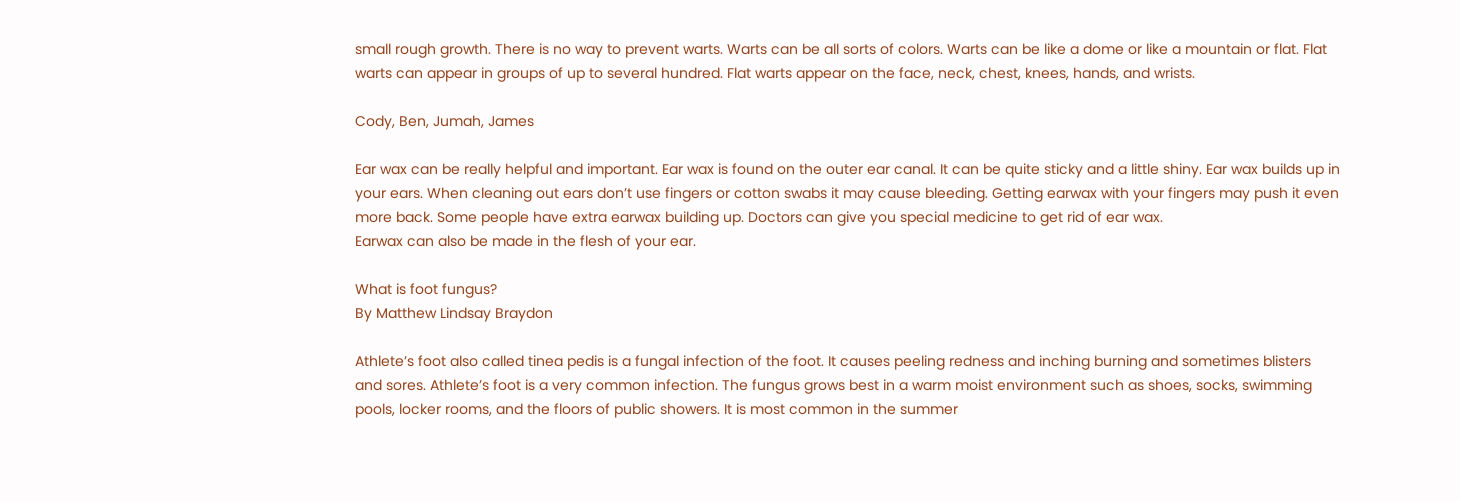small rough growth. There is no way to prevent warts. Warts can be all sorts of colors. Warts can be like a dome or like a mountain or flat. Flat warts can appear in groups of up to several hundred. Flat warts appear on the face, neck, chest, knees, hands, and wrists.

Cody, Ben, Jumah, James

Ear wax can be really helpful and important. Ear wax is found on the outer ear canal. It can be quite sticky and a little shiny. Ear wax builds up in your ears. When cleaning out ears don’t use fingers or cotton swabs it may cause bleeding. Getting earwax with your fingers may push it even more back. Some people have extra earwax building up. Doctors can give you special medicine to get rid of ear wax.
Earwax can also be made in the flesh of your ear.

What is foot fungus?
By Matthew Lindsay Braydon

Athlete’s foot also called tinea pedis is a fungal infection of the foot. It causes peeling redness and inching burning and sometimes blisters and sores. Athlete’s foot is a very common infection. The fungus grows best in a warm moist environment such as shoes, socks, swimming pools, locker rooms, and the floors of public showers. It is most common in the summer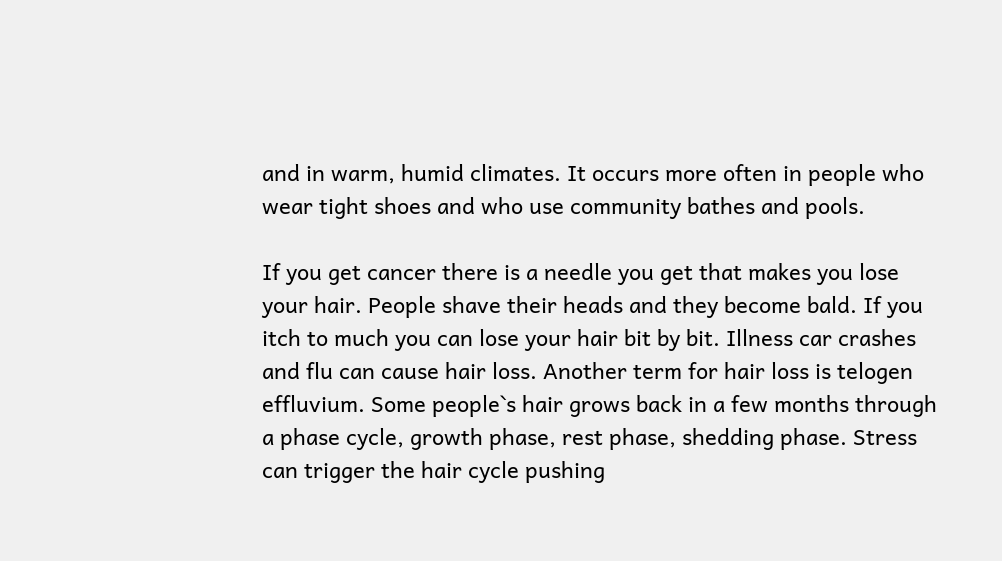and in warm, humid climates. It occurs more often in people who wear tight shoes and who use community bathes and pools.

If you get cancer there is a needle you get that makes you lose your hair. People shave their heads and they become bald. If you itch to much you can lose your hair bit by bit. Illness car crashes and flu can cause hair loss. Another term for hair loss is telogen effluvium. Some people`s hair grows back in a few months through a phase cycle, growth phase, rest phase, shedding phase. Stress can trigger the hair cycle pushing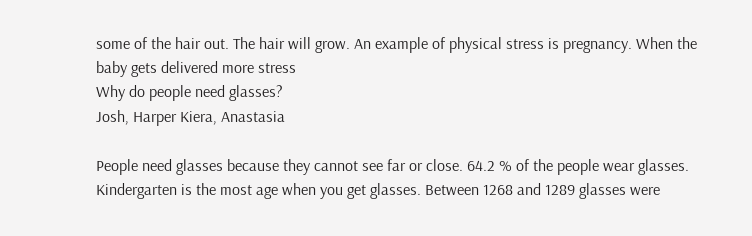some of the hair out. The hair will grow. An example of physical stress is pregnancy. When the baby gets delivered more stress
Why do people need glasses?
Josh, Harper Kiera, Anastasia

People need glasses because they cannot see far or close. 64.2 % of the people wear glasses. Kindergarten is the most age when you get glasses. Between 1268 and 1289 glasses were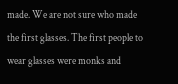made. We are not sure who made the first glasses. The first people to wear glasses were monks and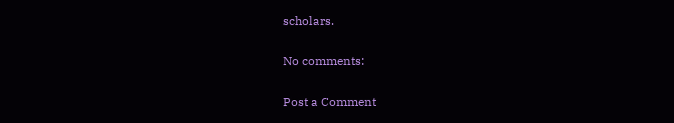scholars.

No comments:

Post a Comment